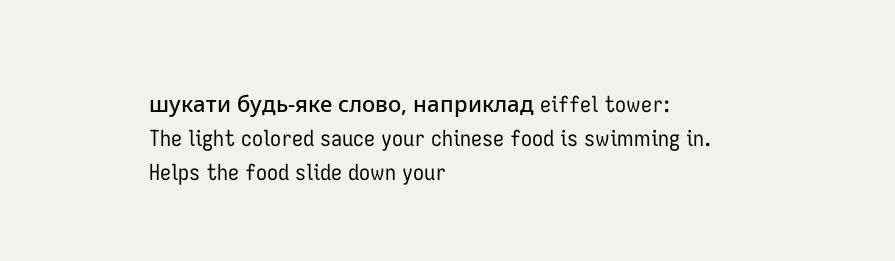шукати будь-яке слово, наприклад eiffel tower:
The light colored sauce your chinese food is swimming in.
Helps the food slide down your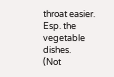throat easier.
Esp. the vegetable dishes.
(Not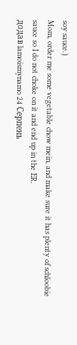soy sauce.)
Mom, order me some vegetable chow mein, and make sure it has plenty of schloobie sauce so I do not choke on it and end up in the ER.
додав lamoismynamo 24 Серпень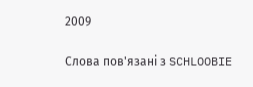2009

Слова пов'язані з SCHLOOBIE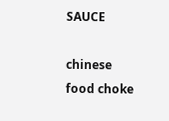SAUCE

chinese food choke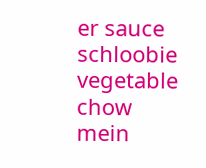er sauce schloobie vegetable chow mein